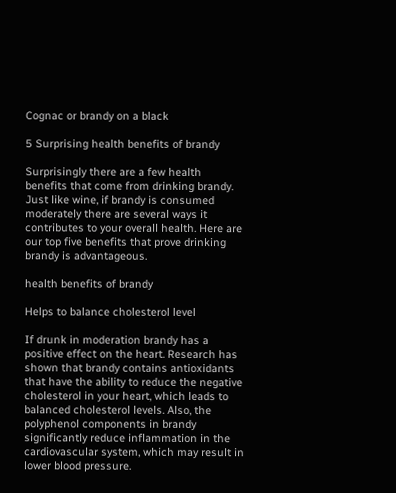Cognac or brandy on a black

5 Surprising health benefits of brandy

Surprisingly there are a few health benefits that come from drinking brandy. Just like wine, if brandy is consumed moderately there are several ways it contributes to your overall health. Here are our top five benefits that prove drinking brandy is advantageous.

health benefits of brandy

Helps to balance cholesterol level

If drunk in moderation brandy has a positive effect on the heart. Research has shown that brandy contains antioxidants that have the ability to reduce the negative cholesterol in your heart, which leads to balanced cholesterol levels. Also, the polyphenol components in brandy significantly reduce inflammation in the cardiovascular system, which may result in lower blood pressure.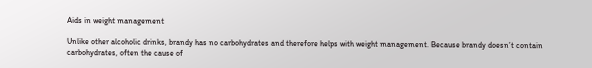Aids in weight management

Unlike other alcoholic drinks, brandy has no carbohydrates and therefore helps with weight management. Because brandy doesn’t contain carbohydrates, often the cause of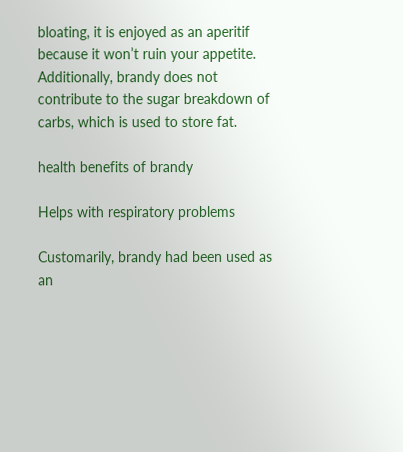bloating, it is enjoyed as an aperitif because it won’t ruin your appetite. Additionally, brandy does not contribute to the sugar breakdown of carbs, which is used to store fat.

health benefits of brandy

Helps with respiratory problems

Customarily, brandy had been used as an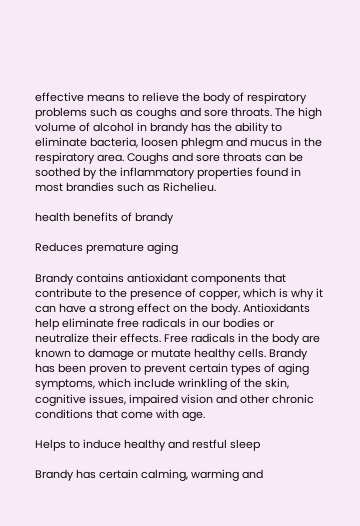effective means to relieve the body of respiratory problems such as coughs and sore throats. The high volume of alcohol in brandy has the ability to eliminate bacteria, loosen phlegm and mucus in the respiratory area. Coughs and sore throats can be soothed by the inflammatory properties found in most brandies such as Richelieu.

health benefits of brandy

Reduces premature aging

Brandy contains antioxidant components that contribute to the presence of copper, which is why it can have a strong effect on the body. Antioxidants help eliminate free radicals in our bodies or neutralize their effects. Free radicals in the body are known to damage or mutate healthy cells. Brandy has been proven to prevent certain types of aging symptoms, which include wrinkling of the skin, cognitive issues, impaired vision and other chronic conditions that come with age.

Helps to induce healthy and restful sleep

Brandy has certain calming, warming and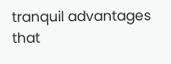tranquil advantages that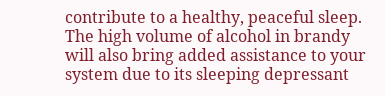contribute to a healthy, peaceful sleep. The high volume of alcohol in brandy will also bring added assistance to your system due to its sleeping depressant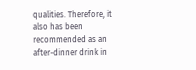qualities. Therefore, it also has been recommended as an after-dinner drink in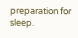preparation for sleep.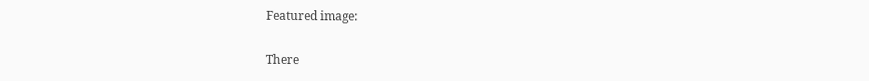Featured image:

There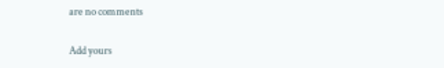are no comments

Add yours